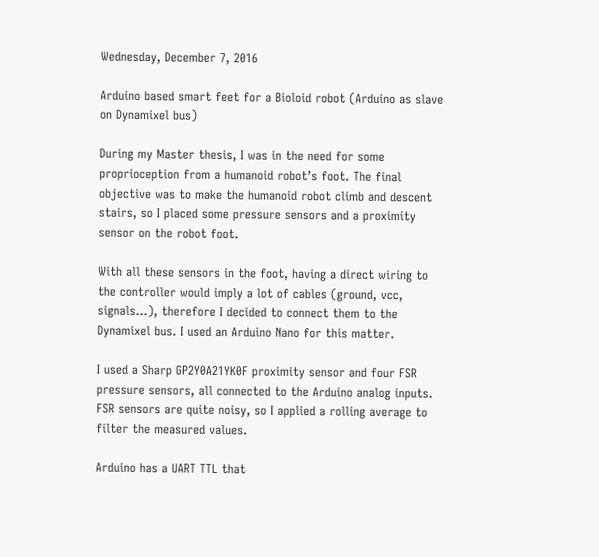Wednesday, December 7, 2016

Arduino based smart feet for a Bioloid robot (Arduino as slave on Dynamixel bus)

During my Master thesis, I was in the need for some proprioception from a humanoid robot’s foot. The final objective was to make the humanoid robot climb and descent stairs, so I placed some pressure sensors and a proximity sensor on the robot foot.

With all these sensors in the foot, having a direct wiring to the controller would imply a lot of cables (ground, vcc, signals…), therefore I decided to connect them to the Dynamixel bus. I used an Arduino Nano for this matter.

I used a Sharp GP2Y0A21YK0F proximity sensor and four FSR pressure sensors, all connected to the Arduino analog inputs. FSR sensors are quite noisy, so I applied a rolling average to filter the measured values.

Arduino has a UART TTL that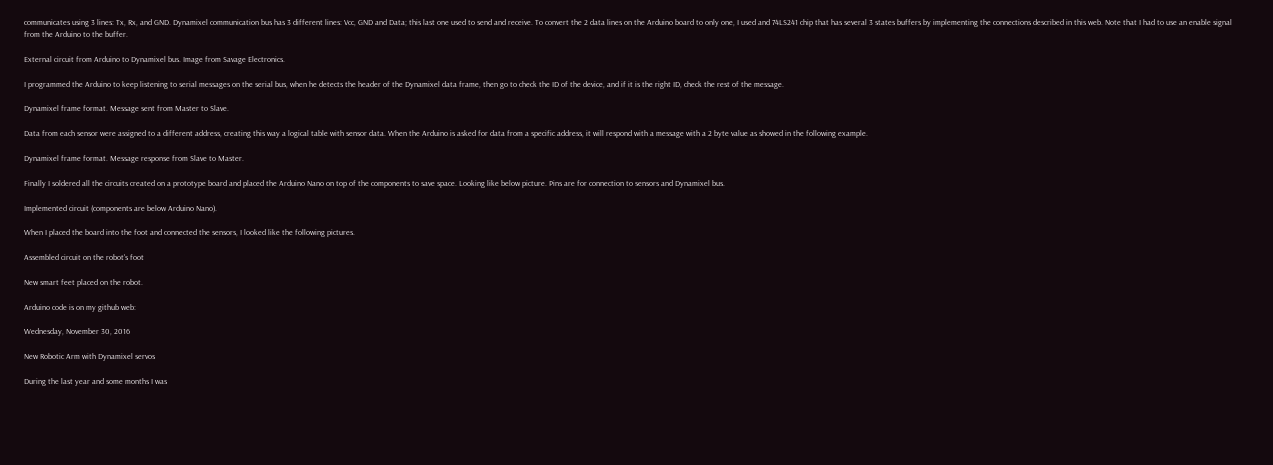communicates using 3 lines: Tx, Rx, and GND. Dynamixel communication bus has 3 different lines: Vcc, GND and Data; this last one used to send and receive. To convert the 2 data lines on the Arduino board to only one, I used and 74LS241 chip that has several 3 states buffers by implementing the connections described in this web. Note that I had to use an enable signal from the Arduino to the buffer.

External circuit from Arduino to Dynamixel bus. Image from Savage Electronics.

I programmed the Arduino to keep listening to serial messages on the serial bus, when he detects the header of the Dynamixel data frame, then go to check the ID of the device, and if it is the right ID, check the rest of the message.

Dynamixel frame format. Message sent from Master to Slave.

Data from each sensor were assigned to a different address, creating this way a logical table with sensor data. When the Arduino is asked for data from a specific address, it will respond with a message with a 2 byte value as showed in the following example.

Dynamixel frame format. Message response from Slave to Master.

Finally I soldered all the circuits created on a prototype board and placed the Arduino Nano on top of the components to save space. Looking like below picture. Pins are for connection to sensors and Dynamixel bus.

Implemented circuit (components are below Arduino Nano).

When I placed the board into the foot and connected the sensors, I looked like the following pictures.

Assembled circuit on the robot's foot

New smart feet placed on the robot.

Arduino code is on my github web:

Wednesday, November 30, 2016

New Robotic Arm with Dynamixel servos

During the last year and some months I was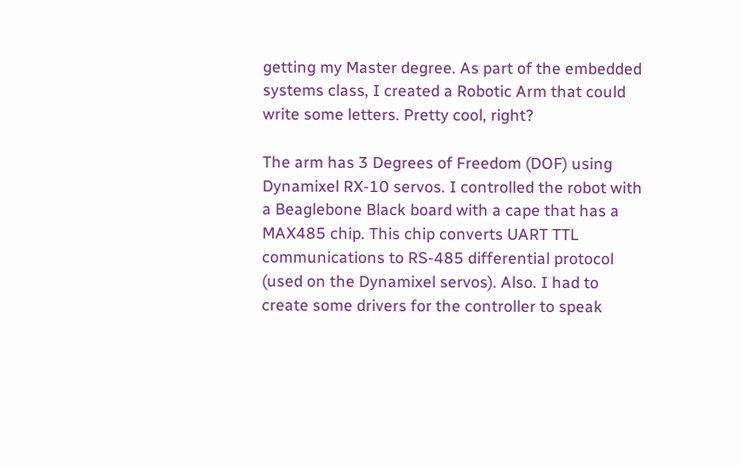getting my Master degree. As part of the embedded systems class, I created a Robotic Arm that could write some letters. Pretty cool, right?

The arm has 3 Degrees of Freedom (DOF) using Dynamixel RX-10 servos. I controlled the robot with a Beaglebone Black board with a cape that has a MAX485 chip. This chip converts UART TTL communications to RS-485 differential protocol (used on the Dynamixel servos). Also. I had to create some drivers for the controller to speak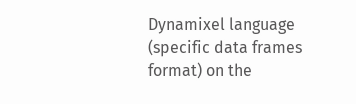Dynamixel language (specific data frames format) on the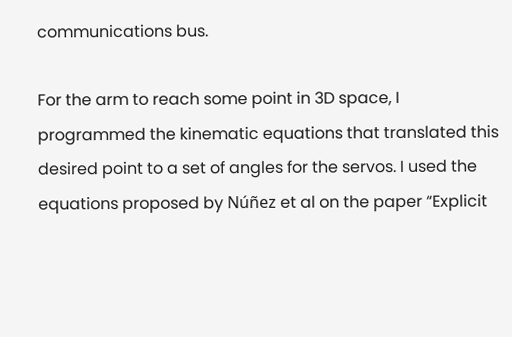communications bus.

For the arm to reach some point in 3D space, I programmed the kinematic equations that translated this desired point to a set of angles for the servos. I used the equations proposed by Núñez et al on the paper “Explicit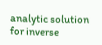analytic solution for inverse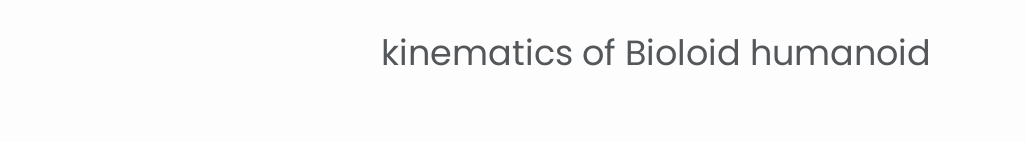kinematics of Bioloid humanoid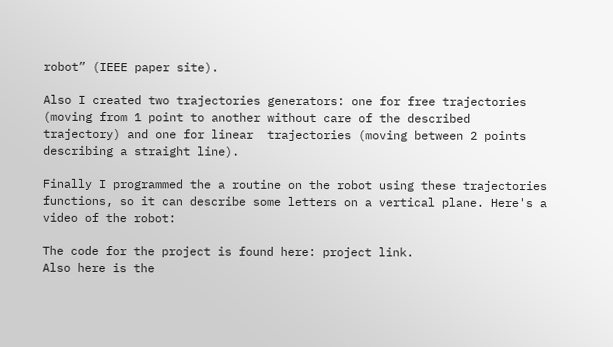robot” (IEEE paper site).

Also I created two trajectories generators: one for free trajectories (moving from 1 point to another without care of the described trajectory) and one for linear  trajectories (moving between 2 points describing a straight line).

Finally I programmed the a routine on the robot using these trajectories functions, so it can describe some letters on a vertical plane. Here's a video of the robot:

The code for the project is found here: project link.
Also here is the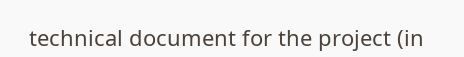technical document for the project (in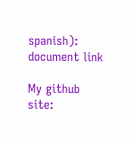spanish): document link

My github site: